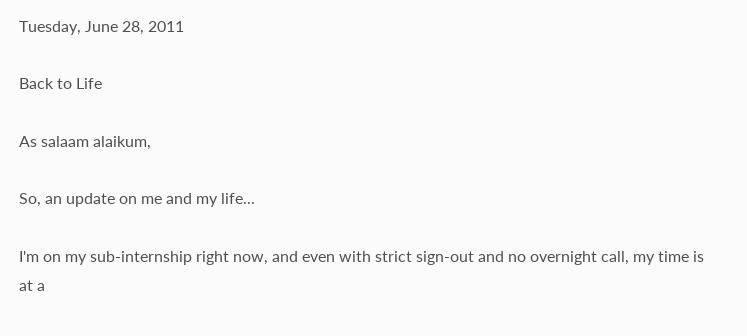Tuesday, June 28, 2011

Back to Life

As salaam alaikum,

So, an update on me and my life...

I'm on my sub-internship right now, and even with strict sign-out and no overnight call, my time is at a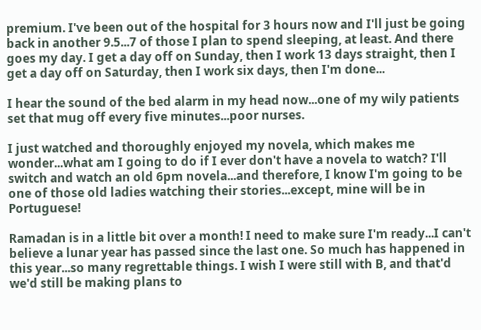premium. I've been out of the hospital for 3 hours now and I'll just be going back in another 9.5...7 of those I plan to spend sleeping, at least. And there goes my day. I get a day off on Sunday, then I work 13 days straight, then I get a day off on Saturday, then I work six days, then I'm done...

I hear the sound of the bed alarm in my head now...one of my wily patients set that mug off every five minutes...poor nurses.

I just watched and thoroughly enjoyed my novela, which makes me wonder...what am I going to do if I ever don't have a novela to watch? I'll switch and watch an old 6pm novela...and therefore, I know I'm going to be one of those old ladies watching their stories...except, mine will be in Portuguese!

Ramadan is in a little bit over a month! I need to make sure I'm ready...I can't believe a lunar year has passed since the last one. So much has happened in this year...so many regrettable things. I wish I were still with B, and that'd we'd still be making plans to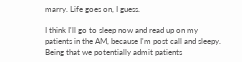marry. Life goes on, I guess.

I think I'll go to sleep now and read up on my patients in the AM, because I'm post call and sleepy. Being that we potentially admit patients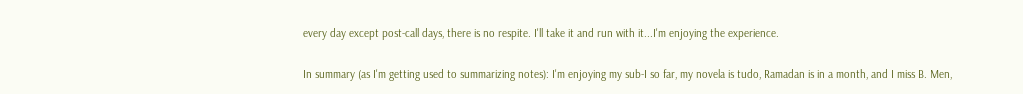every day except post-call days, there is no respite. I'll take it and run with it...I'm enjoying the experience.

In summary (as I'm getting used to summarizing notes): I'm enjoying my sub-I so far, my novela is tudo, Ramadan is in a month, and I miss B. Men,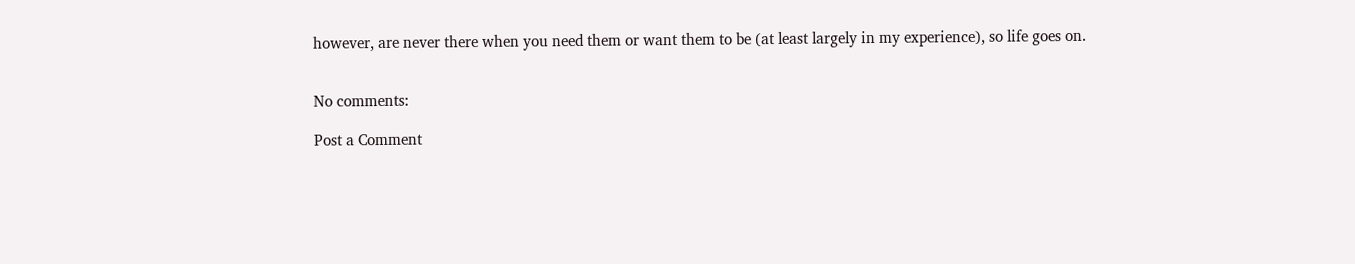however, are never there when you need them or want them to be (at least largely in my experience), so life goes on.


No comments:

Post a Comment